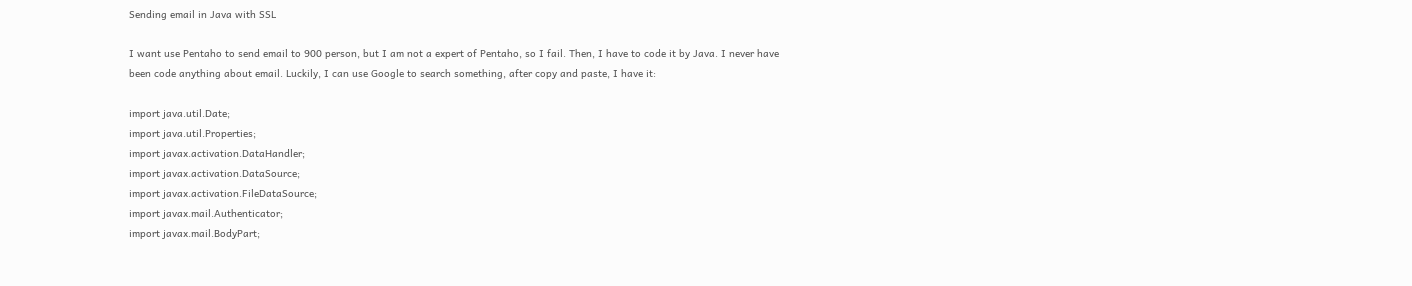Sending email in Java with SSL

I want use Pentaho to send email to 900 person, but I am not a expert of Pentaho, so I fail. Then, I have to code it by Java. I never have been code anything about email. Luckily, I can use Google to search something, after copy and paste, I have it:

import java.util.Date;
import java.util.Properties;
import javax.activation.DataHandler;
import javax.activation.DataSource;
import javax.activation.FileDataSource;
import javax.mail.Authenticator;
import javax.mail.BodyPart;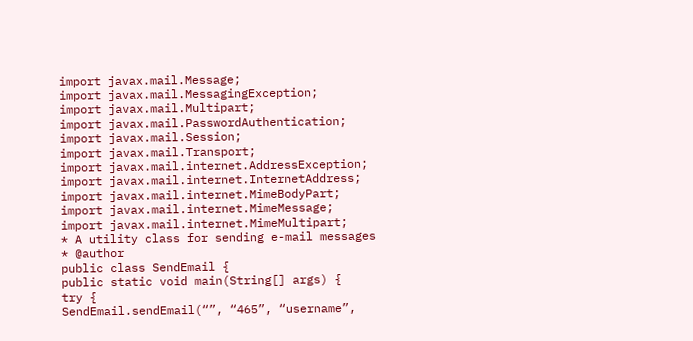import javax.mail.Message;
import javax.mail.MessagingException;
import javax.mail.Multipart;
import javax.mail.PasswordAuthentication;
import javax.mail.Session;
import javax.mail.Transport;
import javax.mail.internet.AddressException;
import javax.mail.internet.InternetAddress;
import javax.mail.internet.MimeBodyPart;
import javax.mail.internet.MimeMessage;
import javax.mail.internet.MimeMultipart;
* A utility class for sending e-mail messages
* @author
public class SendEmail {
public static void main(String[] args) {
try {
SendEmail.sendEmail(“”, “465”, “username”,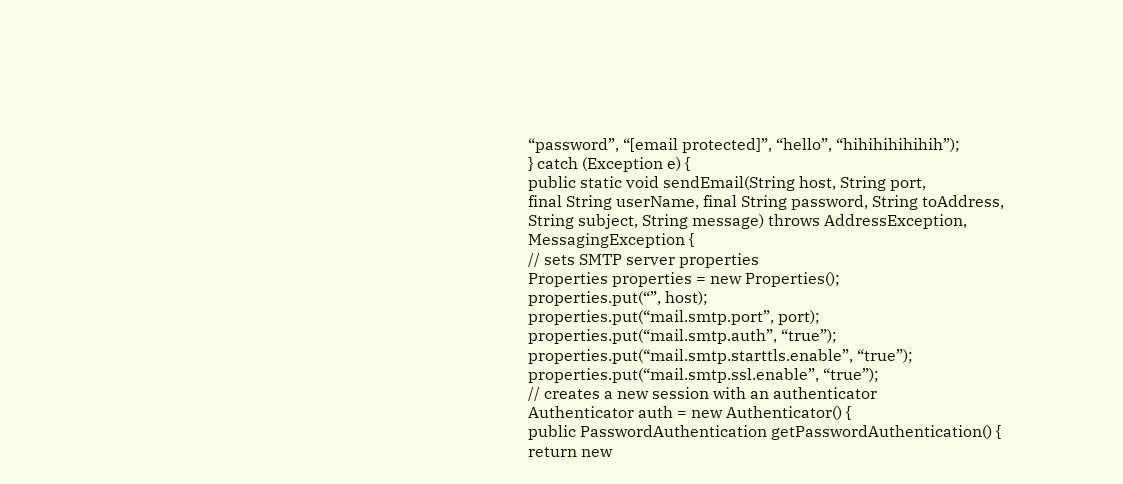“password”, “[email protected]”, “hello”, “hihihihihihih”);
} catch (Exception e) {
public static void sendEmail(String host, String port,
final String userName, final String password, String toAddress,
String subject, String message) throws AddressException,
MessagingException {
// sets SMTP server properties
Properties properties = new Properties();
properties.put(“”, host);
properties.put(“mail.smtp.port”, port);
properties.put(“mail.smtp.auth”, “true”);
properties.put(“mail.smtp.starttls.enable”, “true”);
properties.put(“mail.smtp.ssl.enable”, “true”);
// creates a new session with an authenticator
Authenticator auth = new Authenticator() {
public PasswordAuthentication getPasswordAuthentication() {
return new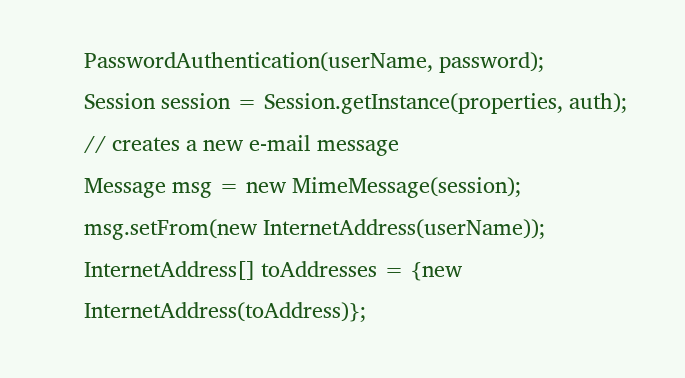PasswordAuthentication(userName, password);
Session session = Session.getInstance(properties, auth);
// creates a new e-mail message
Message msg = new MimeMessage(session);
msg.setFrom(new InternetAddress(userName));
InternetAddress[] toAddresses = {new InternetAddress(toAddress)};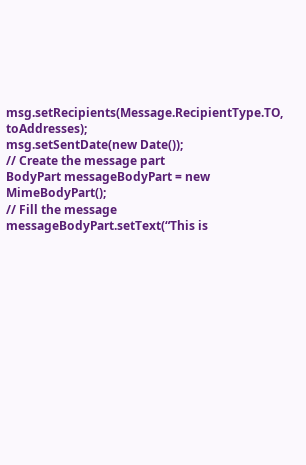msg.setRecipients(Message.RecipientType.TO, toAddresses);
msg.setSentDate(new Date());
// Create the message part
BodyPart messageBodyPart = new MimeBodyPart();
// Fill the message
messageBodyPart.setText(“This is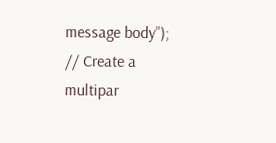message body”);
// Create a multipar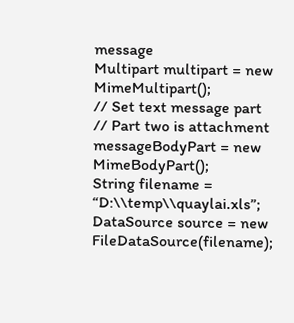message
Multipart multipart = new MimeMultipart();
// Set text message part
// Part two is attachment
messageBodyPart = new MimeBodyPart();
String filename = “D:\\temp\\quaylai.xls”;
DataSource source = new FileDataSource(filename);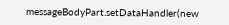messageBodyPart.setDataHandler(new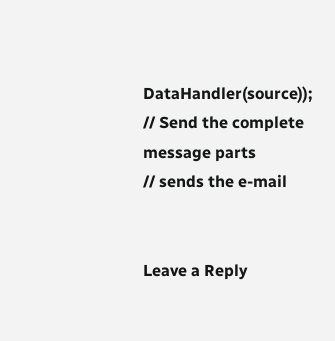DataHandler(source));
// Send the complete message parts
// sends the e-mail


Leave a Reply